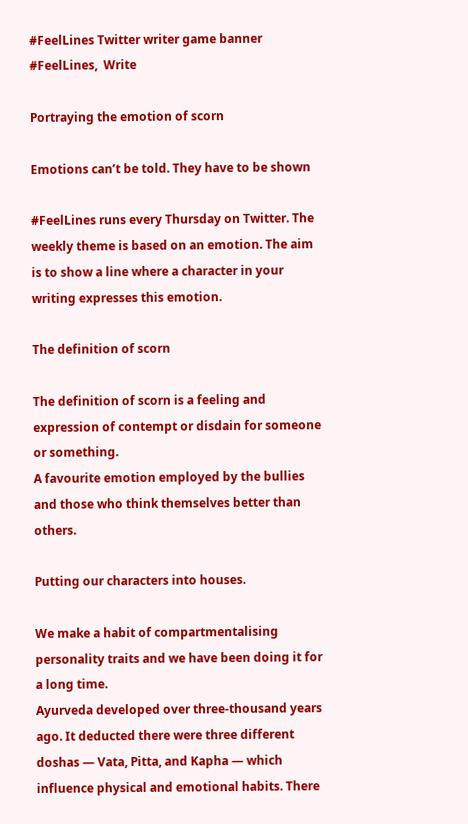#FeelLines Twitter writer game banner
#FeelLines,  Write

Portraying the emotion of scorn

Emotions can’t be told. They have to be shown

#FeelLines runs every Thursday on Twitter. The weekly theme is based on an emotion. The aim is to show a line where a character in your writing expresses this emotion.

The definition of scorn

The definition of scorn is a feeling and expression of contempt or disdain for someone or something.
A favourite emotion employed by the bullies and those who think themselves better than others.

Putting our characters into houses.

We make a habit of compartmentalising personality traits and we have been doing it for a long time.
Ayurveda developed over three-thousand years ago. It deducted there were three different doshas — Vata, Pitta, and Kapha — which influence physical and emotional habits. There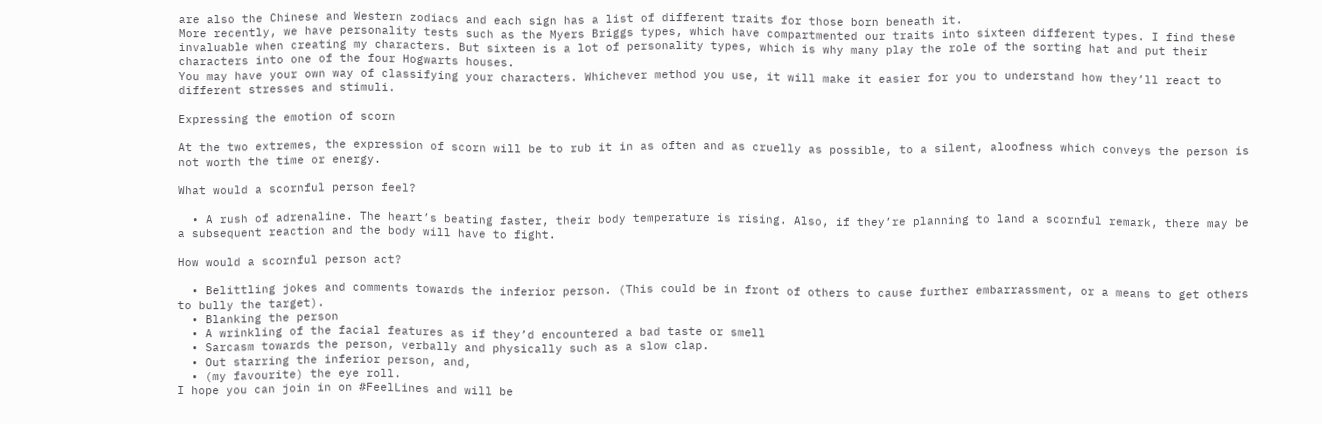are also the Chinese and Western zodiacs and each sign has a list of different traits for those born beneath it.
More recently, we have personality tests such as the Myers Briggs types, which have compartmented our traits into sixteen different types. I find these invaluable when creating my characters. But sixteen is a lot of personality types, which is why many play the role of the sorting hat and put their characters into one of the four Hogwarts houses.
You may have your own way of classifying your characters. Whichever method you use, it will make it easier for you to understand how they’ll react to different stresses and stimuli.

Expressing the emotion of scorn

At the two extremes, the expression of scorn will be to rub it in as often and as cruelly as possible, to a silent, aloofness which conveys the person is not worth the time or energy.

What would a scornful person feel?

  • A rush of adrenaline. The heart’s beating faster, their body temperature is rising. Also, if they’re planning to land a scornful remark, there may be a subsequent reaction and the body will have to fight.

How would a scornful person act?

  • Belittling jokes and comments towards the inferior person. (This could be in front of others to cause further embarrassment, or a means to get others to bully the target).
  • Blanking the person
  • A wrinkling of the facial features as if they’d encountered a bad taste or smell
  • Sarcasm towards the person, verbally and physically such as a slow clap.
  • Out starring the inferior person, and,
  • (my favourite) the eye roll.
I hope you can join in on #FeelLines and will be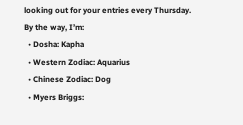looking out for your entries every Thursday.
By the way, I’m:
  • Dosha: Kapha
  • Western Zodiac: Aquarius
  • Chinese Zodiac: Dog
  • Myers Briggs: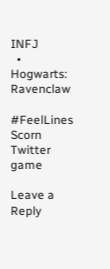INFJ
  • Hogwarts: Ravenclaw

#FeelLines Scorn Twitter game

Leave a Reply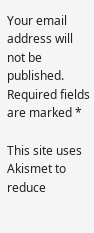Your email address will not be published. Required fields are marked *

This site uses Akismet to reduce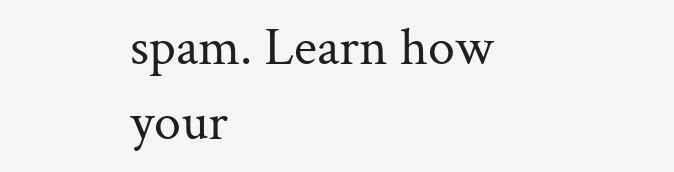spam. Learn how your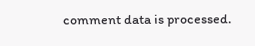comment data is processed.